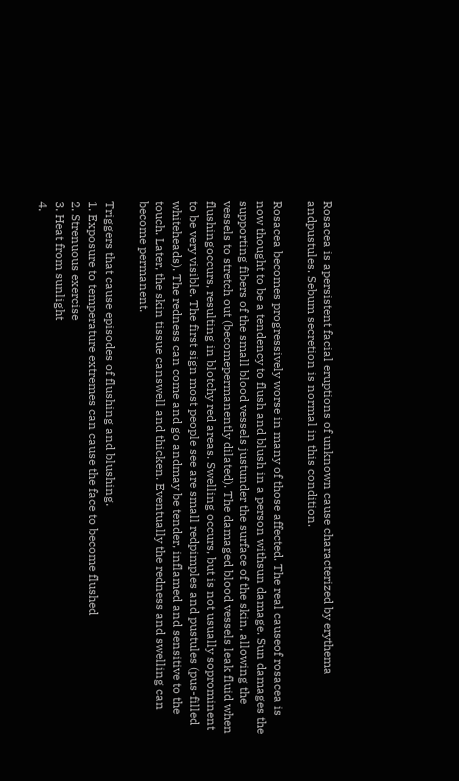Rosacea is apersistent facial eruptions of unknown cause characterized by erythema andpustules. Sebum secretion is normal in this condition.

Rosacea becomes progressively worse in many of those affected. The real causeof rosacea is now thought to be a tendency to flush and blush in a person withsun damage. Sun damages the supporting fibers of the small blood vessels justunder the surface of the skin, allowing the vessels to stretch out (becomepermanently dilated). The damaged blood vessels leak fluid when flushingoccurs, resulting in blotchy red areas. Swelling occurs, but is not usually soprominent to be very visible. The first sign most people see are small redpimples and pustules (pus-filled whiteheads). The redness can come and go andmay be tender, inflamed and sensitive to the touch. Later, the skin tissue canswell and thicken. Eventually the redness and swelling can become permanent.

Triggers that cause episodes of flushing and blushing.
1. Exposure to temperature extremes can cause the face to become flushed
2. Strenuous exercise
3. Heat from sunlight
4.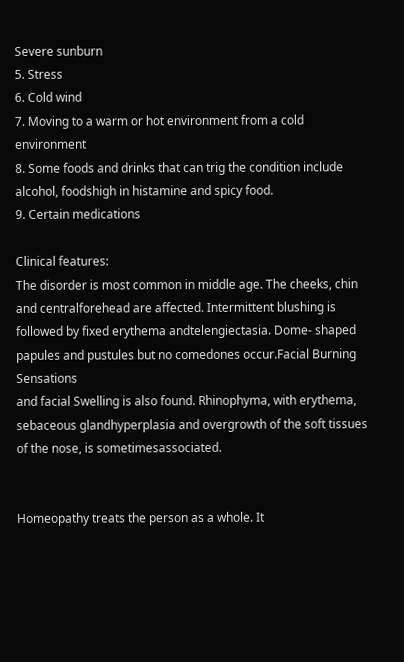Severe sunburn
5. Stress
6. Cold wind
7. Moving to a warm or hot environment from a cold environment
8. Some foods and drinks that can trig the condition include alcohol, foodshigh in histamine and spicy food.
9. Certain medications

Clinical features:
The disorder is most common in middle age. The cheeks, chin and centralforehead are affected. Intermittent blushing is followed by fixed erythema andtelengiectasia. Dome- shaped papules and pustules but no comedones occur.Facial Burning Sensations
and facial Swelling is also found. Rhinophyma, with erythema, sebaceous glandhyperplasia and overgrowth of the soft tissues of the nose, is sometimesassociated.


Homeopathy treats the person as a whole. It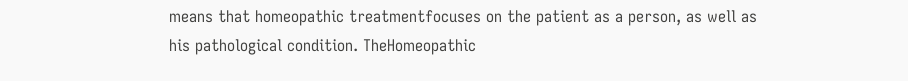means that homeopathic treatmentfocuses on the patient as a person, as well as his pathological condition. TheHomeopathic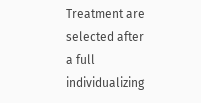Treatment are selected after a full individualizing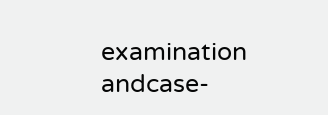examination andcase-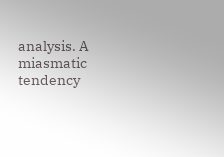analysis. A miasmatic tendency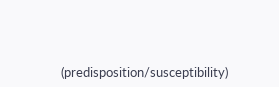(predisposition/susceptibility)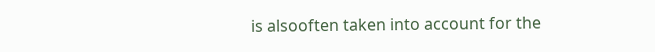is alsooften taken into account for the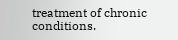treatment of chronic conditions.